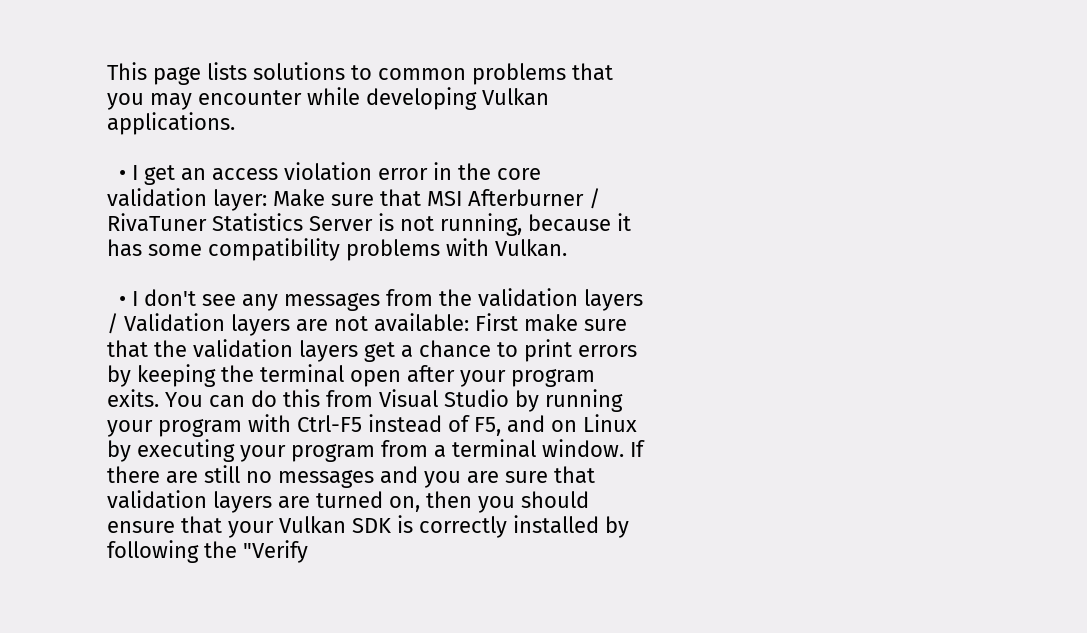This page lists solutions to common problems that you may encounter while developing Vulkan applications.

  • I get an access violation error in the core validation layer: Make sure that MSI Afterburner / RivaTuner Statistics Server is not running, because it has some compatibility problems with Vulkan.

  • I don't see any messages from the validation layers / Validation layers are not available: First make sure that the validation layers get a chance to print errors by keeping the terminal open after your program exits. You can do this from Visual Studio by running your program with Ctrl-F5 instead of F5, and on Linux by executing your program from a terminal window. If there are still no messages and you are sure that validation layers are turned on, then you should ensure that your Vulkan SDK is correctly installed by following the "Verify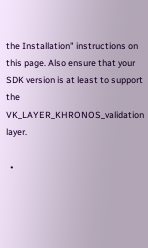the Installation" instructions on this page. Also ensure that your SDK version is at least to support the VK_LAYER_KHRONOS_validation layer.

  •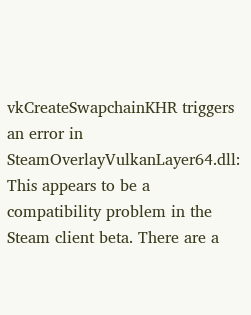vkCreateSwapchainKHR triggers an error in SteamOverlayVulkanLayer64.dll: This appears to be a compatibility problem in the Steam client beta. There are a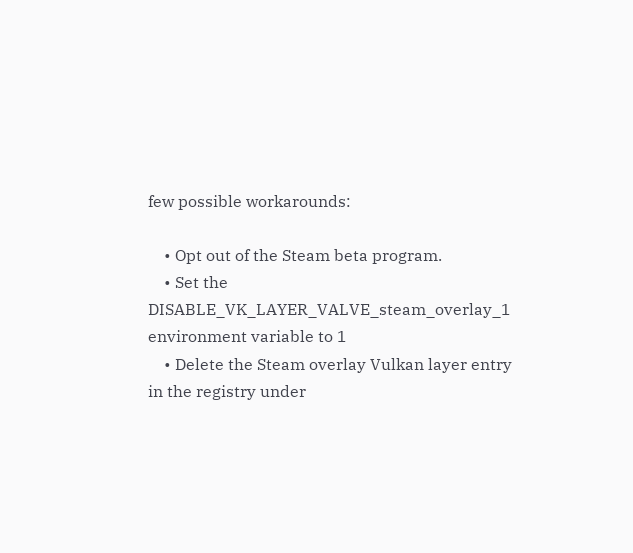few possible workarounds:

    • Opt out of the Steam beta program.
    • Set the DISABLE_VK_LAYER_VALVE_steam_overlay_1 environment variable to 1
    • Delete the Steam overlay Vulkan layer entry in the registry under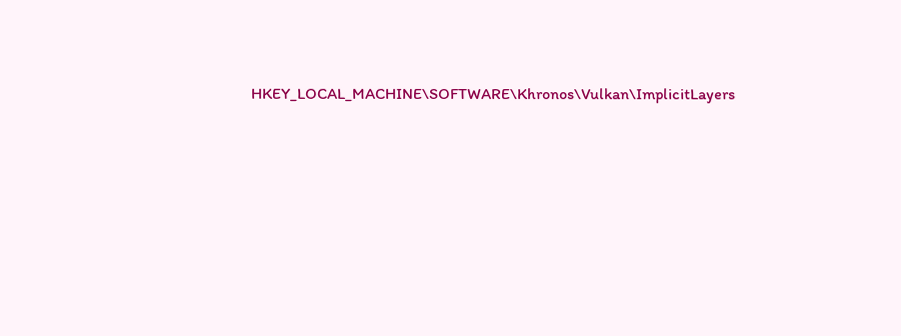HKEY_LOCAL_MACHINE\SOFTWARE\Khronos\Vulkan\ImplicitLayers